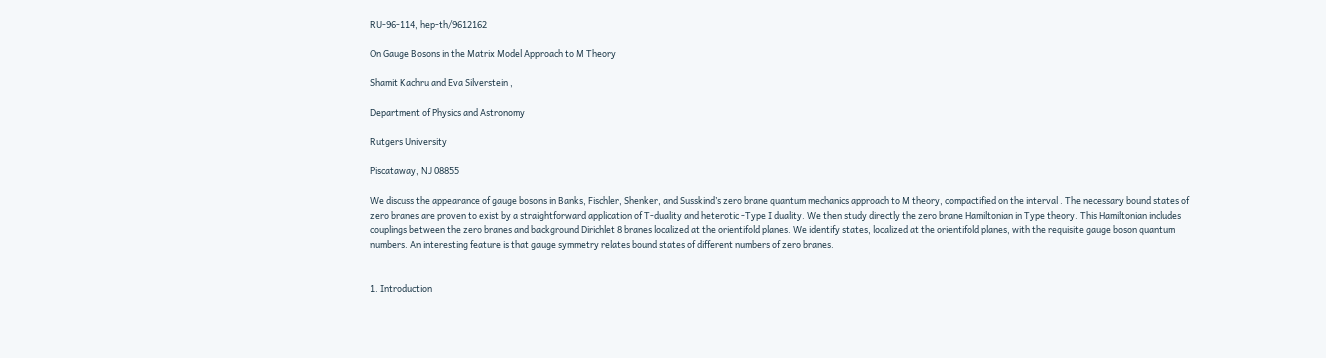RU-96-114, hep-th/9612162

On Gauge Bosons in the Matrix Model Approach to M Theory

Shamit Kachru and Eva Silverstein ,

Department of Physics and Astronomy

Rutgers University

Piscataway, NJ 08855

We discuss the appearance of gauge bosons in Banks, Fischler, Shenker, and Susskind’s zero brane quantum mechanics approach to M theory, compactified on the interval . The necessary bound states of zero branes are proven to exist by a straightforward application of T-duality and heterotic -Type I duality. We then study directly the zero brane Hamiltonian in Type theory. This Hamiltonian includes couplings between the zero branes and background Dirichlet 8 branes localized at the orientifold planes. We identify states, localized at the orientifold planes, with the requisite gauge boson quantum numbers. An interesting feature is that gauge symmetry relates bound states of different numbers of zero branes.


1. Introduction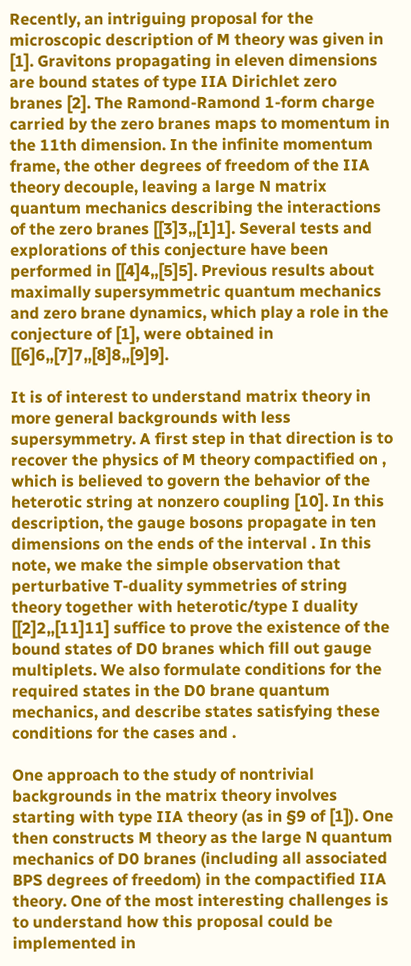Recently, an intriguing proposal for the microscopic description of M theory was given in [1]. Gravitons propagating in eleven dimensions are bound states of type IIA Dirichlet zero branes [2]. The Ramond-Ramond 1-form charge carried by the zero branes maps to momentum in the 11th dimension. In the infinite momentum frame, the other degrees of freedom of the IIA theory decouple, leaving a large N matrix quantum mechanics describing the interactions of the zero branes [[3]3,,[1]1]. Several tests and explorations of this conjecture have been performed in [[4]4,,[5]5]. Previous results about maximally supersymmetric quantum mechanics and zero brane dynamics, which play a role in the conjecture of [1], were obtained in [[6]6,,[7]7,,[8]8,,[9]9].

It is of interest to understand matrix theory in more general backgrounds with less supersymmetry. A first step in that direction is to recover the physics of M theory compactified on , which is believed to govern the behavior of the heterotic string at nonzero coupling [10]. In this description, the gauge bosons propagate in ten dimensions on the ends of the interval . In this note, we make the simple observation that perturbative T-duality symmetries of string theory together with heterotic/type I duality [[2]2,,[11]11] suffice to prove the existence of the bound states of D0 branes which fill out gauge multiplets. We also formulate conditions for the required states in the D0 brane quantum mechanics, and describe states satisfying these conditions for the cases and .

One approach to the study of nontrivial backgrounds in the matrix theory involves starting with type IIA theory (as in §9 of [1]). One then constructs M theory as the large N quantum mechanics of D0 branes (including all associated BPS degrees of freedom) in the compactified IIA theory. One of the most interesting challenges is to understand how this proposal could be implemented in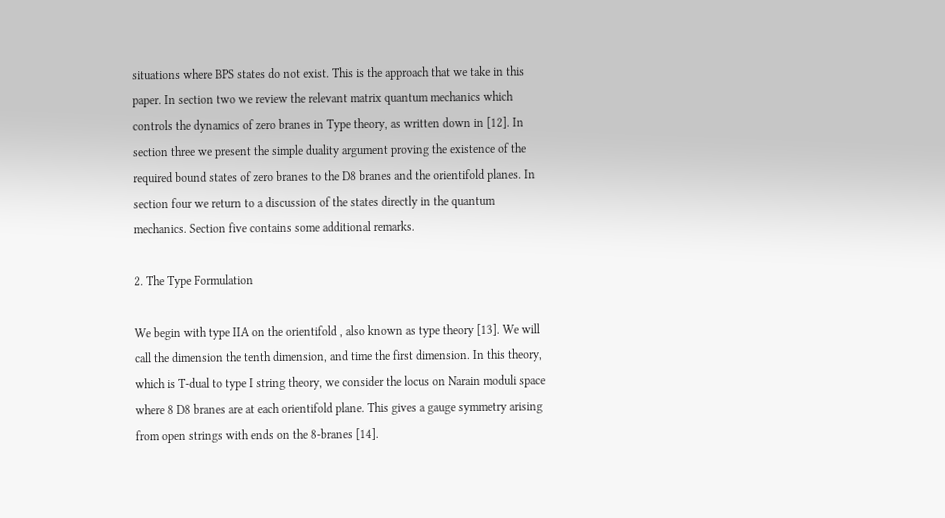situations where BPS states do not exist. This is the approach that we take in this paper. In section two we review the relevant matrix quantum mechanics which controls the dynamics of zero branes in Type theory, as written down in [12]. In section three we present the simple duality argument proving the existence of the required bound states of zero branes to the D8 branes and the orientifold planes. In section four we return to a discussion of the states directly in the quantum mechanics. Section five contains some additional remarks.

2. The Type Formulation

We begin with type IIA on the orientifold , also known as type theory [13]. We will call the dimension the tenth dimension, and time the first dimension. In this theory, which is T-dual to type I string theory, we consider the locus on Narain moduli space where 8 D8 branes are at each orientifold plane. This gives a gauge symmetry arising from open strings with ends on the 8-branes [14].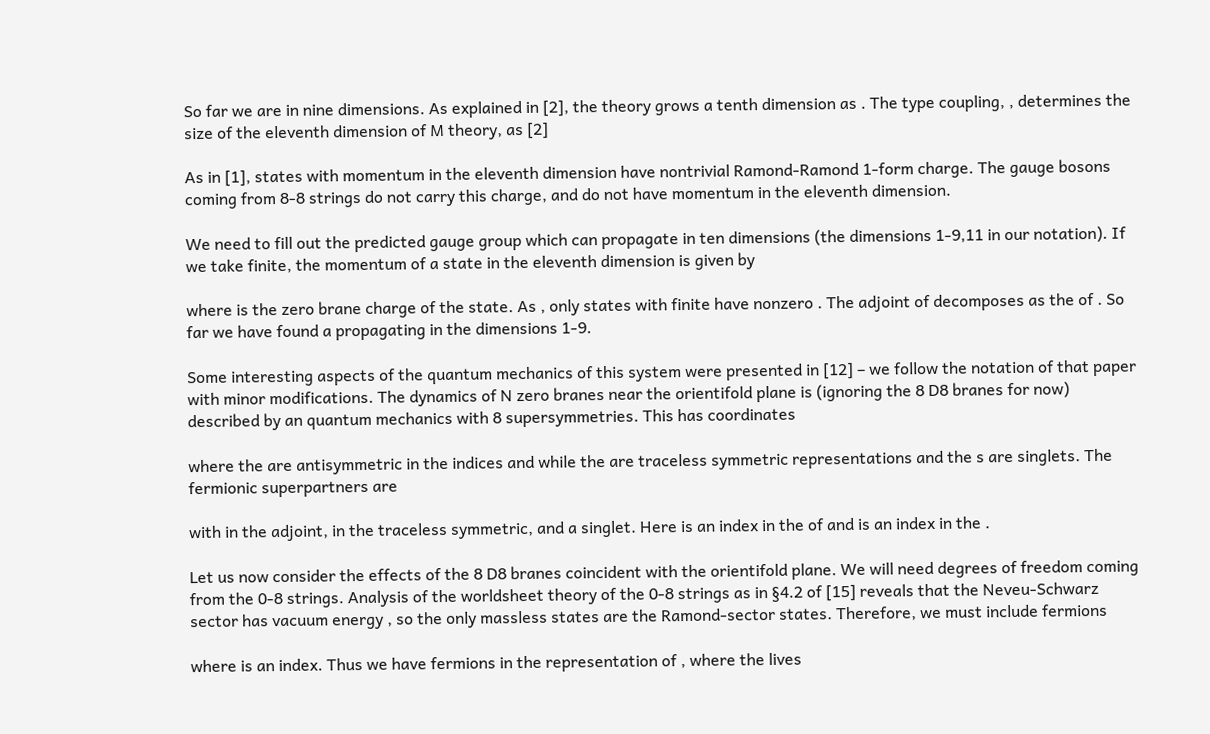So far we are in nine dimensions. As explained in [2], the theory grows a tenth dimension as . The type coupling, , determines the size of the eleventh dimension of M theory, as [2]

As in [1], states with momentum in the eleventh dimension have nontrivial Ramond-Ramond 1-form charge. The gauge bosons coming from 8-8 strings do not carry this charge, and do not have momentum in the eleventh dimension.

We need to fill out the predicted gauge group which can propagate in ten dimensions (the dimensions 1-9,11 in our notation). If we take finite, the momentum of a state in the eleventh dimension is given by

where is the zero brane charge of the state. As , only states with finite have nonzero . The adjoint of decomposes as the of . So far we have found a propagating in the dimensions 1-9.

Some interesting aspects of the quantum mechanics of this system were presented in [12] – we follow the notation of that paper with minor modifications. The dynamics of N zero branes near the orientifold plane is (ignoring the 8 D8 branes for now) described by an quantum mechanics with 8 supersymmetries. This has coordinates

where the are antisymmetric in the indices and while the are traceless symmetric representations and the s are singlets. The fermionic superpartners are

with in the adjoint, in the traceless symmetric, and a singlet. Here is an index in the of and is an index in the .

Let us now consider the effects of the 8 D8 branes coincident with the orientifold plane. We will need degrees of freedom coming from the 0-8 strings. Analysis of the worldsheet theory of the 0-8 strings as in §4.2 of [15] reveals that the Neveu-Schwarz sector has vacuum energy , so the only massless states are the Ramond-sector states. Therefore, we must include fermions

where is an index. Thus we have fermions in the representation of , where the lives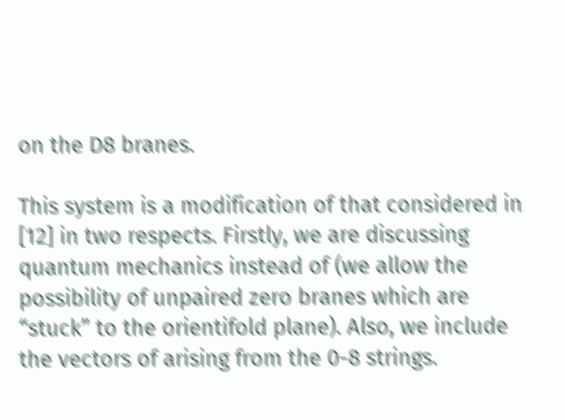on the D8 branes.

This system is a modification of that considered in [12] in two respects. Firstly, we are discussing quantum mechanics instead of (we allow the possibility of unpaired zero branes which are “stuck” to the orientifold plane). Also, we include the vectors of arising from the 0-8 strings.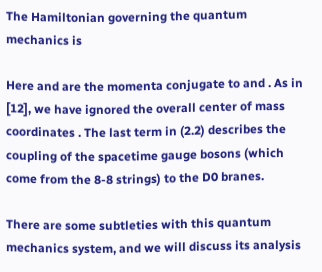The Hamiltonian governing the quantum mechanics is

Here and are the momenta conjugate to and . As in [12], we have ignored the overall center of mass coordinates . The last term in (2.2) describes the coupling of the spacetime gauge bosons (which come from the 8-8 strings) to the D0 branes.

There are some subtleties with this quantum mechanics system, and we will discuss its analysis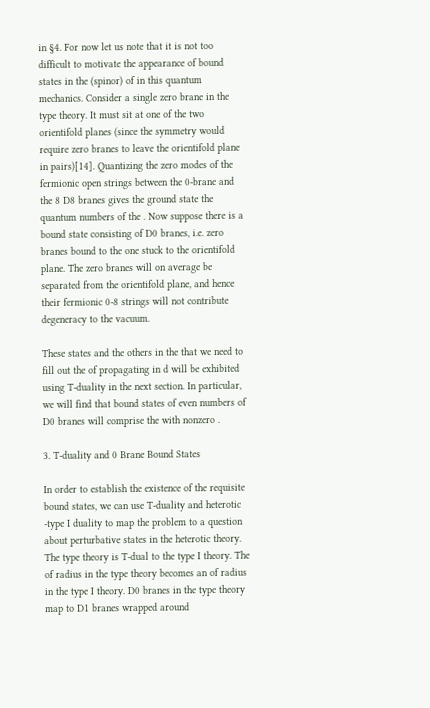in §4. For now let us note that it is not too difficult to motivate the appearance of bound states in the (spinor) of in this quantum mechanics. Consider a single zero brane in the type theory. It must sit at one of the two orientifold planes (since the symmetry would require zero branes to leave the orientifold plane in pairs)[14]. Quantizing the zero modes of the fermionic open strings between the 0-brane and the 8 D8 branes gives the ground state the quantum numbers of the . Now suppose there is a bound state consisting of D0 branes, i.e. zero branes bound to the one stuck to the orientifold plane. The zero branes will on average be separated from the orientifold plane, and hence their fermionic 0-8 strings will not contribute degeneracy to the vacuum.

These states and the others in the that we need to fill out the of propagating in d will be exhibited using T-duality in the next section. In particular, we will find that bound states of even numbers of D0 branes will comprise the with nonzero .

3. T-duality and 0 Brane Bound States

In order to establish the existence of the requisite bound states, we can use T-duality and heterotic -type I duality to map the problem to a question about perturbative states in the heterotic theory. The type theory is T-dual to the type I theory. The of radius in the type theory becomes an of radius in the type I theory. D0 branes in the type theory map to D1 branes wrapped around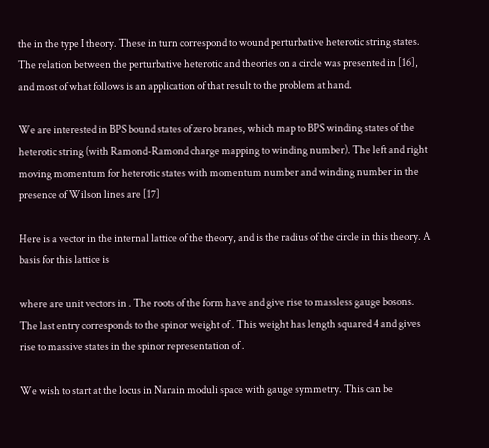the in the type I theory. These in turn correspond to wound perturbative heterotic string states. The relation between the perturbative heterotic and theories on a circle was presented in [16], and most of what follows is an application of that result to the problem at hand.

We are interested in BPS bound states of zero branes, which map to BPS winding states of the heterotic string (with Ramond-Ramond charge mapping to winding number). The left and right moving momentum for heterotic states with momentum number and winding number in the presence of Wilson lines are [17]

Here is a vector in the internal lattice of the theory, and is the radius of the circle in this theory. A basis for this lattice is

where are unit vectors in . The roots of the form have and give rise to massless gauge bosons. The last entry corresponds to the spinor weight of . This weight has length squared 4 and gives rise to massive states in the spinor representation of .

We wish to start at the locus in Narain moduli space with gauge symmetry. This can be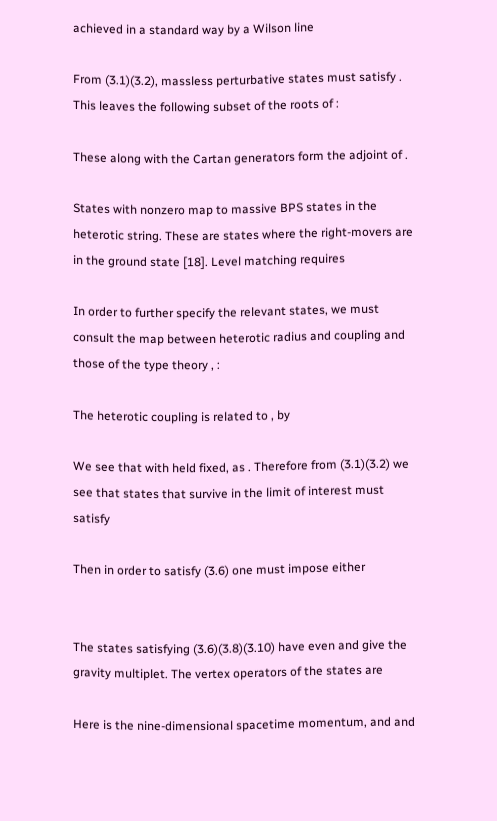achieved in a standard way by a Wilson line

From (3.1)(3.2), massless perturbative states must satisfy . This leaves the following subset of the roots of :

These along with the Cartan generators form the adjoint of .

States with nonzero map to massive BPS states in the heterotic string. These are states where the right-movers are in the ground state [18]. Level matching requires

In order to further specify the relevant states, we must consult the map between heterotic radius and coupling and those of the type theory , :

The heterotic coupling is related to , by

We see that with held fixed, as . Therefore from (3.1)(3.2) we see that states that survive in the limit of interest must satisfy

Then in order to satisfy (3.6) one must impose either


The states satisfying (3.6)(3.8)(3.10) have even and give the gravity multiplet. The vertex operators of the states are

Here is the nine-dimensional spacetime momentum, and and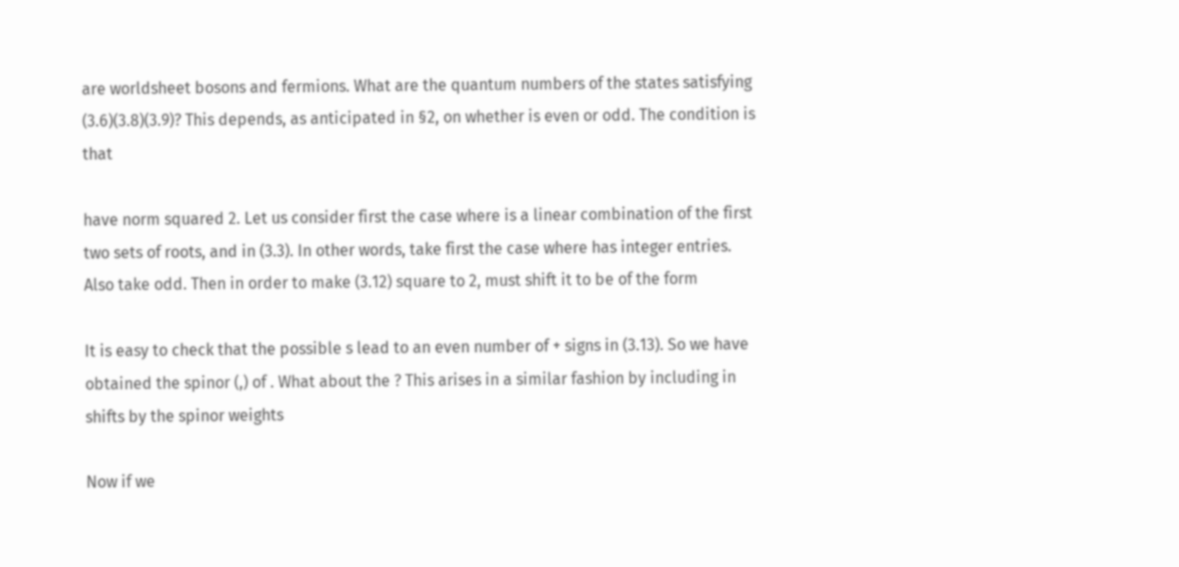are worldsheet bosons and fermions. What are the quantum numbers of the states satisfying (3.6)(3.8)(3.9)? This depends, as anticipated in §2, on whether is even or odd. The condition is that

have norm squared 2. Let us consider first the case where is a linear combination of the first two sets of roots, and in (3.3). In other words, take first the case where has integer entries. Also take odd. Then in order to make (3.12) square to 2, must shift it to be of the form

It is easy to check that the possible s lead to an even number of + signs in (3.13). So we have obtained the spinor (,) of . What about the ? This arises in a similar fashion by including in shifts by the spinor weights

Now if we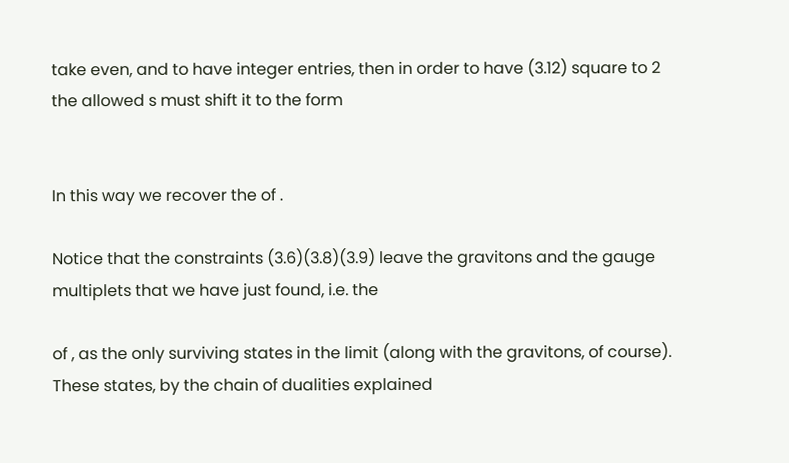take even, and to have integer entries, then in order to have (3.12) square to 2 the allowed s must shift it to the form


In this way we recover the of .

Notice that the constraints (3.6)(3.8)(3.9) leave the gravitons and the gauge multiplets that we have just found, i.e. the

of , as the only surviving states in the limit (along with the gravitons, of course). These states, by the chain of dualities explained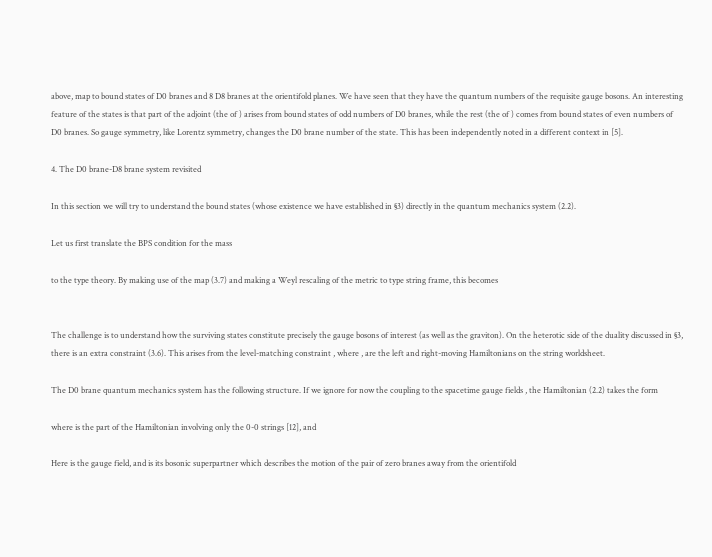above, map to bound states of D0 branes and 8 D8 branes at the orientifold planes. We have seen that they have the quantum numbers of the requisite gauge bosons. An interesting feature of the states is that part of the adjoint (the of ) arises from bound states of odd numbers of D0 branes, while the rest (the of ) comes from bound states of even numbers of D0 branes. So gauge symmetry, like Lorentz symmetry, changes the D0 brane number of the state. This has been independently noted in a different context in [5].

4. The D0 brane-D8 brane system revisited

In this section we will try to understand the bound states (whose existence we have established in §3) directly in the quantum mechanics system (2.2).

Let us first translate the BPS condition for the mass

to the type theory. By making use of the map (3.7) and making a Weyl rescaling of the metric to type string frame, this becomes


The challenge is to understand how the surviving states constitute precisely the gauge bosons of interest (as well as the graviton). On the heterotic side of the duality discussed in §3, there is an extra constraint (3.6). This arises from the level-matching constraint , where , are the left and right-moving Hamiltonians on the string worldsheet.

The D0 brane quantum mechanics system has the following structure. If we ignore for now the coupling to the spacetime gauge fields , the Hamiltonian (2.2) takes the form

where is the part of the Hamiltonian involving only the 0-0 strings [12], and

Here is the gauge field, and is its bosonic superpartner which describes the motion of the pair of zero branes away from the orientifold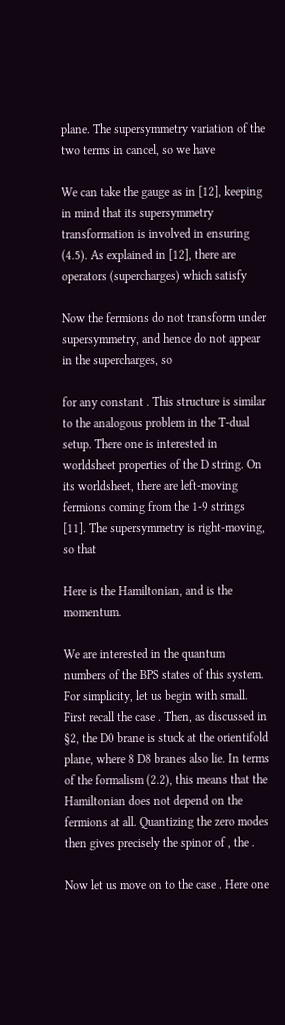plane. The supersymmetry variation of the two terms in cancel, so we have

We can take the gauge as in [12], keeping in mind that its supersymmetry transformation is involved in ensuring (4.5). As explained in [12], there are operators (supercharges) which satisfy

Now the fermions do not transform under supersymmetry, and hence do not appear in the supercharges, so

for any constant . This structure is similar to the analogous problem in the T-dual setup. There one is interested in worldsheet properties of the D string. On its worldsheet, there are left-moving fermions coming from the 1-9 strings [11]. The supersymmetry is right-moving, so that

Here is the Hamiltonian, and is the momentum.

We are interested in the quantum numbers of the BPS states of this system. For simplicity, let us begin with small. First recall the case . Then, as discussed in §2, the D0 brane is stuck at the orientifold plane, where 8 D8 branes also lie. In terms of the formalism (2.2), this means that the Hamiltonian does not depend on the fermions at all. Quantizing the zero modes then gives precisely the spinor of , the .

Now let us move on to the case . Here one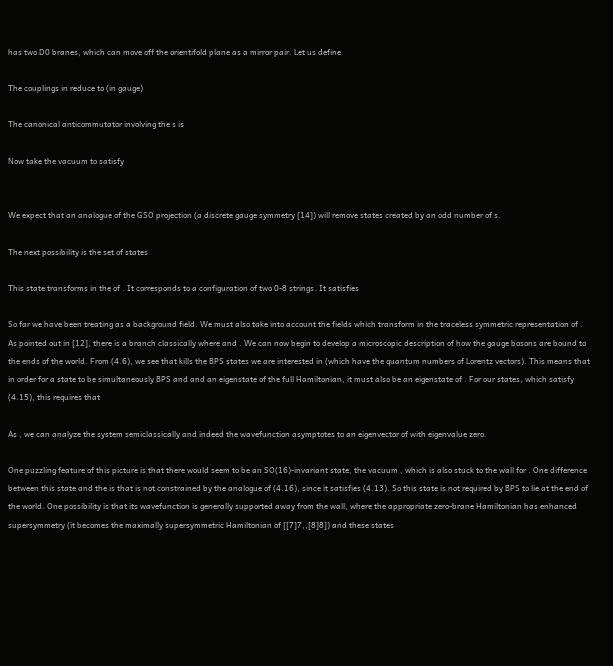has two D0 branes, which can move off the orientifold plane as a mirror pair. Let us define

The couplings in reduce to (in gauge)

The canonical anticommutator involving the s is

Now take the vacuum to satisfy


We expect that an analogue of the GSO projection (a discrete gauge symmetry [14]) will remove states created by an odd number of s.

The next possibility is the set of states

This state transforms in the of . It corresponds to a configuration of two 0-8 strings. It satisfies

So far we have been treating as a background field. We must also take into account the fields which transform in the traceless symmetric representation of . As pointed out in [12], there is a branch classically where and . We can now begin to develop a microscopic description of how the gauge bosons are bound to the ends of the world. From (4.6), we see that kills the BPS states we are interested in (which have the quantum numbers of Lorentz vectors). This means that in order for a state to be simultaneously BPS and and an eigenstate of the full Hamiltonian, it must also be an eigenstate of . For our states, which satisfy (4.15), this requires that

As , we can analyze the system semiclassically and indeed the wavefunction asymptotes to an eigenvector of with eigenvalue zero.

One puzzling feature of this picture is that there would seem to be an SO(16)-invariant state, the vacuum , which is also stuck to the wall for . One difference between this state and the is that is not constrained by the analogue of (4.16), since it satisfies (4.13). So this state is not required by BPS to lie at the end of the world. One possibility is that its wavefunction is generally supported away from the wall, where the appropriate zero-brane Hamiltonian has enhanced supersymmetry (it becomes the maximally supersymmetric Hamiltonian of [[7]7,,[8]8]) and these states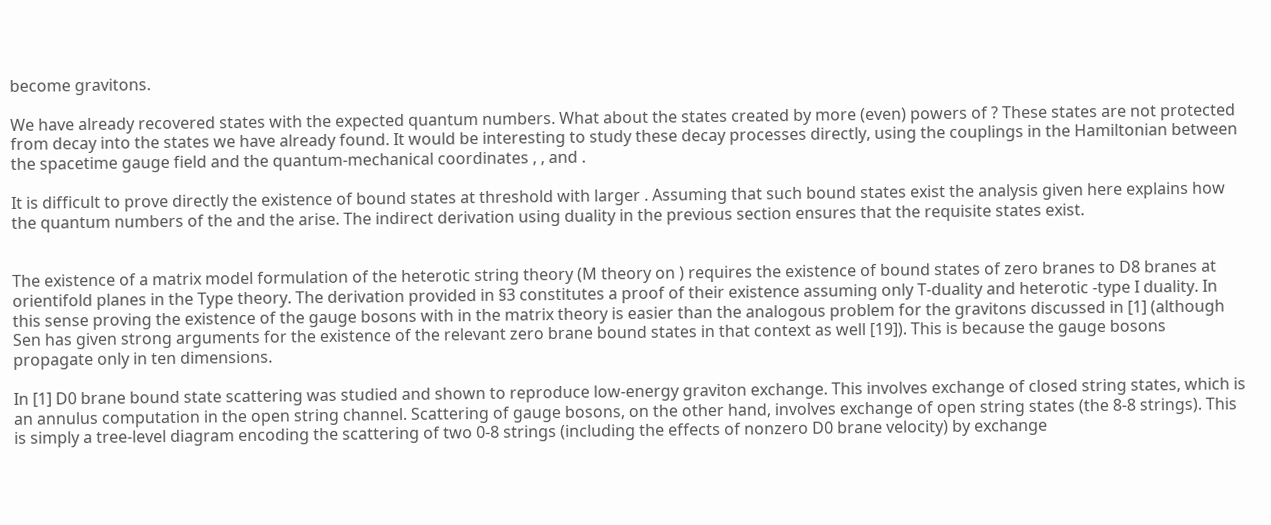become gravitons.

We have already recovered states with the expected quantum numbers. What about the states created by more (even) powers of ? These states are not protected from decay into the states we have already found. It would be interesting to study these decay processes directly, using the couplings in the Hamiltonian between the spacetime gauge field and the quantum-mechanical coordinates , , and .

It is difficult to prove directly the existence of bound states at threshold with larger . Assuming that such bound states exist the analysis given here explains how the quantum numbers of the and the arise. The indirect derivation using duality in the previous section ensures that the requisite states exist.


The existence of a matrix model formulation of the heterotic string theory (M theory on ) requires the existence of bound states of zero branes to D8 branes at orientifold planes in the Type theory. The derivation provided in §3 constitutes a proof of their existence assuming only T-duality and heterotic -type I duality. In this sense proving the existence of the gauge bosons with in the matrix theory is easier than the analogous problem for the gravitons discussed in [1] (although Sen has given strong arguments for the existence of the relevant zero brane bound states in that context as well [19]). This is because the gauge bosons propagate only in ten dimensions.

In [1] D0 brane bound state scattering was studied and shown to reproduce low-energy graviton exchange. This involves exchange of closed string states, which is an annulus computation in the open string channel. Scattering of gauge bosons, on the other hand, involves exchange of open string states (the 8-8 strings). This is simply a tree-level diagram encoding the scattering of two 0-8 strings (including the effects of nonzero D0 brane velocity) by exchange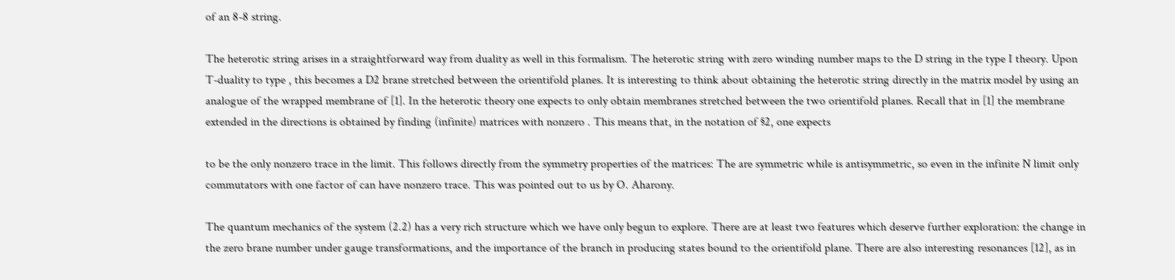of an 8-8 string.

The heterotic string arises in a straightforward way from duality as well in this formalism. The heterotic string with zero winding number maps to the D string in the type I theory. Upon T-duality to type , this becomes a D2 brane stretched between the orientifold planes. It is interesting to think about obtaining the heterotic string directly in the matrix model by using an analogue of the wrapped membrane of [1]. In the heterotic theory one expects to only obtain membranes stretched between the two orientifold planes. Recall that in [1] the membrane extended in the directions is obtained by finding (infinite) matrices with nonzero . This means that, in the notation of §2, one expects

to be the only nonzero trace in the limit. This follows directly from the symmetry properties of the matrices: The are symmetric while is antisymmetric, so even in the infinite N limit only commutators with one factor of can have nonzero trace. This was pointed out to us by O. Aharony.

The quantum mechanics of the system (2.2) has a very rich structure which we have only begun to explore. There are at least two features which deserve further exploration: the change in the zero brane number under gauge transformations, and the importance of the branch in producing states bound to the orientifold plane. There are also interesting resonances [12], as in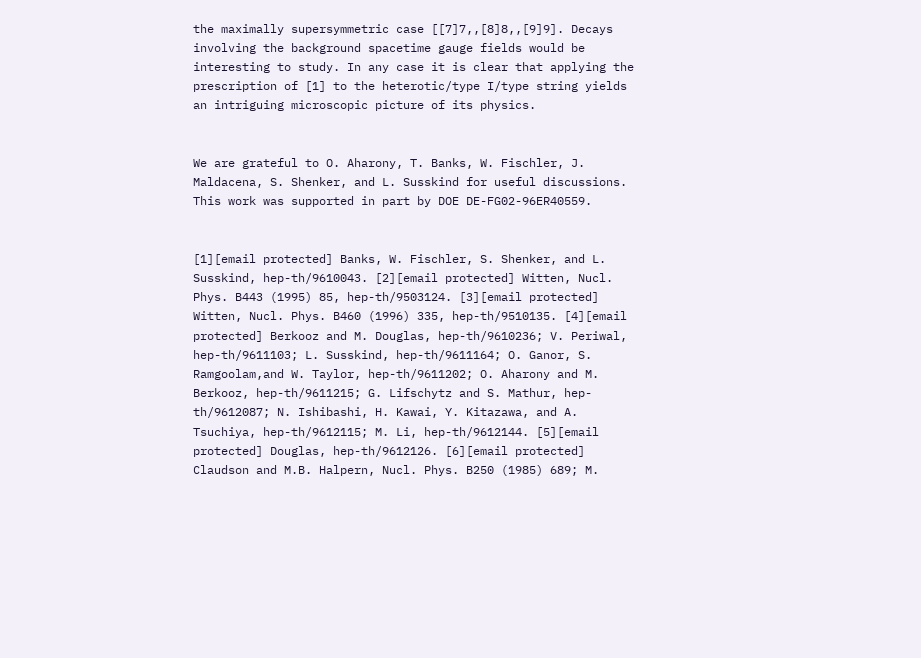the maximally supersymmetric case [[7]7,,[8]8,,[9]9]. Decays involving the background spacetime gauge fields would be interesting to study. In any case it is clear that applying the prescription of [1] to the heterotic/type I/type string yields an intriguing microscopic picture of its physics.


We are grateful to O. Aharony, T. Banks, W. Fischler, J. Maldacena, S. Shenker, and L. Susskind for useful discussions. This work was supported in part by DOE DE-FG02-96ER40559.


[1][email protected] Banks, W. Fischler, S. Shenker, and L. Susskind, hep-th/9610043. [2][email protected] Witten, Nucl. Phys. B443 (1995) 85, hep-th/9503124. [3][email protected] Witten, Nucl. Phys. B460 (1996) 335, hep-th/9510135. [4][email protected] Berkooz and M. Douglas, hep-th/9610236; V. Periwal, hep-th/9611103; L. Susskind, hep-th/9611164; O. Ganor, S. Ramgoolam,and W. Taylor, hep-th/9611202; O. Aharony and M. Berkooz, hep-th/9611215; G. Lifschytz and S. Mathur, hep-th/9612087; N. Ishibashi, H. Kawai, Y. Kitazawa, and A. Tsuchiya, hep-th/9612115; M. Li, hep-th/9612144. [5][email protected] Douglas, hep-th/9612126. [6][email protected] Claudson and M.B. Halpern, Nucl. Phys. B250 (1985) 689; M.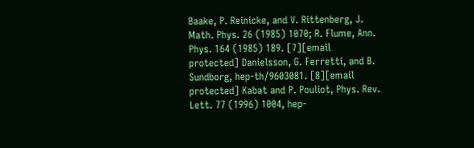Baake, P. Reinicke, and V. Rittenberg, J. Math. Phys. 26 (1985) 1070; R. Flume, Ann. Phys. 164 (1985) 189. [7][email protected] Danielsson, G. Ferretti, and B. Sundborg, hep-th/9603081. [8][email protected] Kabat and P. Pouliot, Phys. Rev. Lett. 77 (1996) 1004, hep-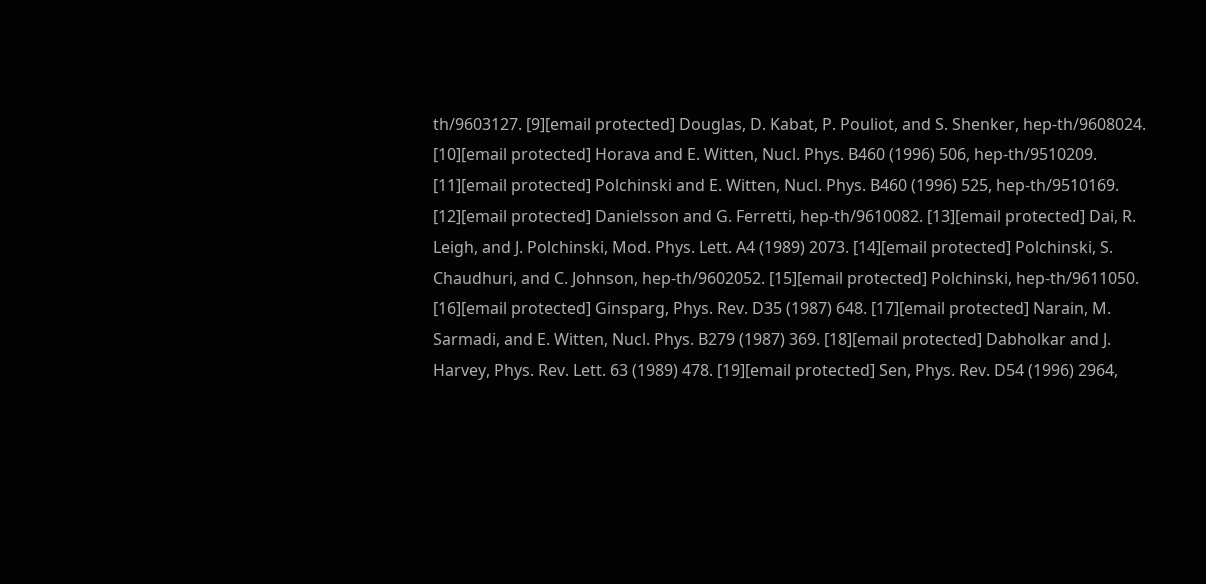th/9603127. [9][email protected] Douglas, D. Kabat, P. Pouliot, and S. Shenker, hep-th/9608024. [10][email protected] Horava and E. Witten, Nucl. Phys. B460 (1996) 506, hep-th/9510209. [11][email protected] Polchinski and E. Witten, Nucl. Phys. B460 (1996) 525, hep-th/9510169. [12][email protected] Danielsson and G. Ferretti, hep-th/9610082. [13][email protected] Dai, R. Leigh, and J. Polchinski, Mod. Phys. Lett. A4 (1989) 2073. [14][email protected] Polchinski, S. Chaudhuri, and C. Johnson, hep-th/9602052. [15][email protected] Polchinski, hep-th/9611050. [16][email protected] Ginsparg, Phys. Rev. D35 (1987) 648. [17][email protected] Narain, M. Sarmadi, and E. Witten, Nucl. Phys. B279 (1987) 369. [18][email protected] Dabholkar and J. Harvey, Phys. Rev. Lett. 63 (1989) 478. [19][email protected] Sen, Phys. Rev. D54 (1996) 2964,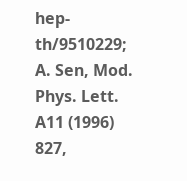hep-th/9510229; A. Sen, Mod. Phys. Lett. A11 (1996) 827,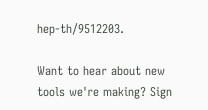hep-th/9512203.

Want to hear about new tools we're making? Sign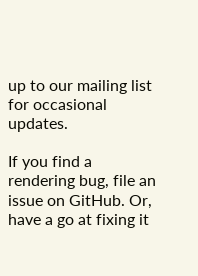up to our mailing list for occasional updates.

If you find a rendering bug, file an issue on GitHub. Or, have a go at fixing it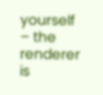yourself – the renderer is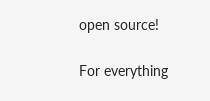open source!

For everything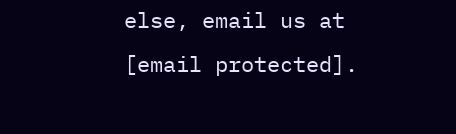else, email us at [email protected].